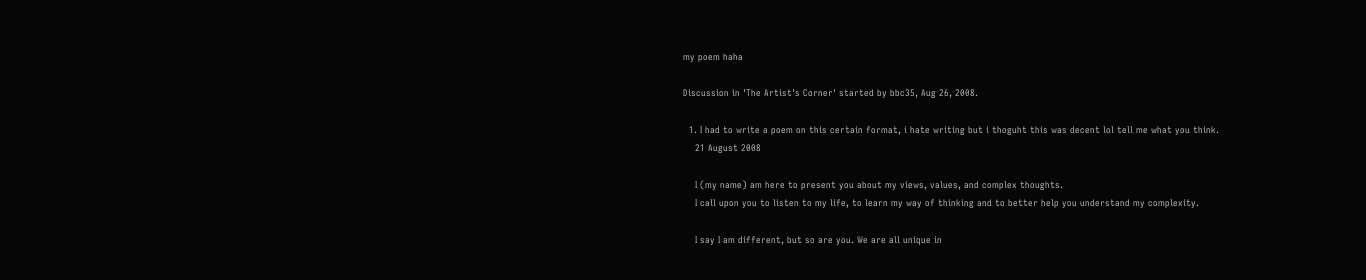my poem haha

Discussion in 'The Artist's Corner' started by bbc35, Aug 26, 2008.

  1. I had to write a poem on this certain format, i hate writing but i thoguht this was decent lol tell me what you think.
    21 August 2008

    I (my name) am here to present you about my views, values, and complex thoughts.
    I call upon you to listen to my life, to learn my way of thinking and to better help you understand my complexity.

    I say I am different, but so are you. We are all unique in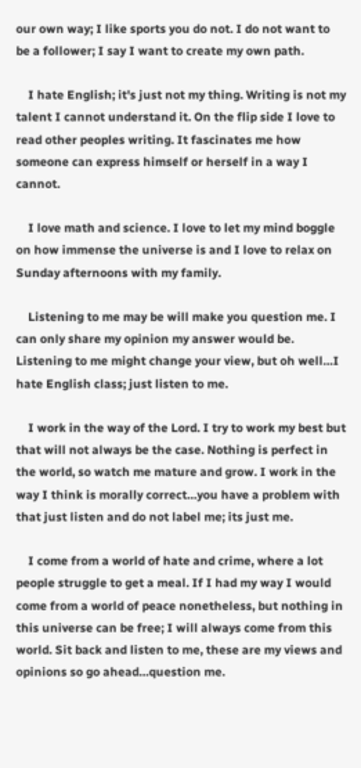our own way; I like sports you do not. I do not want to be a follower; I say I want to create my own path.

    I hate English; it's just not my thing. Writing is not my talent I cannot understand it. On the flip side I love to read other peoples writing. It fascinates me how someone can express himself or herself in a way I cannot.

    I love math and science. I love to let my mind boggle on how immense the universe is and I love to relax on Sunday afternoons with my family.

    Listening to me may be will make you question me. I can only share my opinion my answer would be. Listening to me might change your view, but oh well…I hate English class; just listen to me.

    I work in the way of the Lord. I try to work my best but that will not always be the case. Nothing is perfect in the world, so watch me mature and grow. I work in the way I think is morally correct…you have a problem with that just listen and do not label me; its just me.

    I come from a world of hate and crime, where a lot people struggle to get a meal. If I had my way I would come from a world of peace nonetheless, but nothing in this universe can be free; I will always come from this world. Sit back and listen to me, these are my views and opinions so go ahead…question me.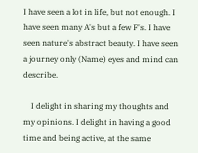I have seen a lot in life, but not enough. I have seen many A's but a few F's. I have seen nature's abstract beauty. I have seen a journey only (Name) eyes and mind can describe.

    I delight in sharing my thoughts and my opinions. I delight in having a good time and being active, at the same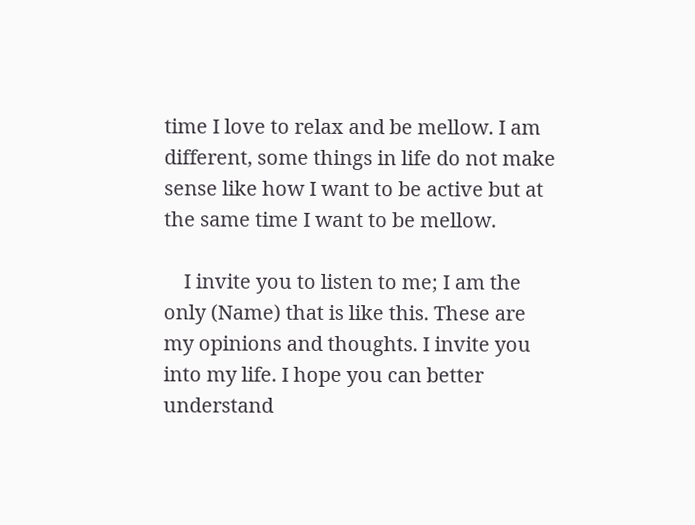time I love to relax and be mellow. I am different, some things in life do not make sense like how I want to be active but at the same time I want to be mellow.

    I invite you to listen to me; I am the only (Name) that is like this. These are my opinions and thoughts. I invite you into my life. I hope you can better understand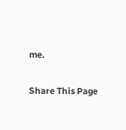me.

Share This Page